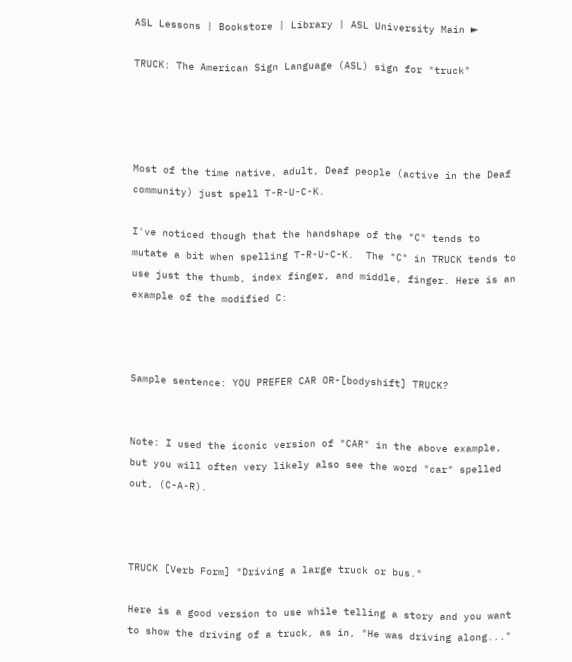ASL Lessons | Bookstore | Library | ASL University Main ►

TRUCK: The American Sign Language (ASL) sign for "truck"




Most of the time native, adult, Deaf people (active in the Deaf community) just spell T-R-U-C-K.

I've noticed though that the handshape of the "C" tends to mutate a bit when spelling T-R-U-C-K.  The "C" in TRUCK tends to use just the thumb, index finger, and middle, finger. Here is an example of the modified C:



Sample sentence: YOU PREFER CAR OR-[bodyshift] TRUCK?


Note: I used the iconic version of "CAR" in the above example, but you will often very likely also see the word "car" spelled out, (C-A-R).



TRUCK [Verb Form] "Driving a large truck or bus."

Here is a good version to use while telling a story and you want to show the driving of a truck, as in, "He was driving along..."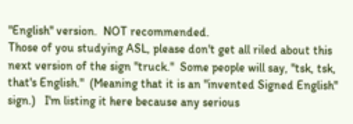"English" version.  NOT recommended.
Those of you studying ASL, please don't get all riled about this next version of the sign "truck."  Some people will say, "tsk, tsk, that's English."  (Meaning that it is an "invented Signed English" sign.)   I'm listing it here because any serious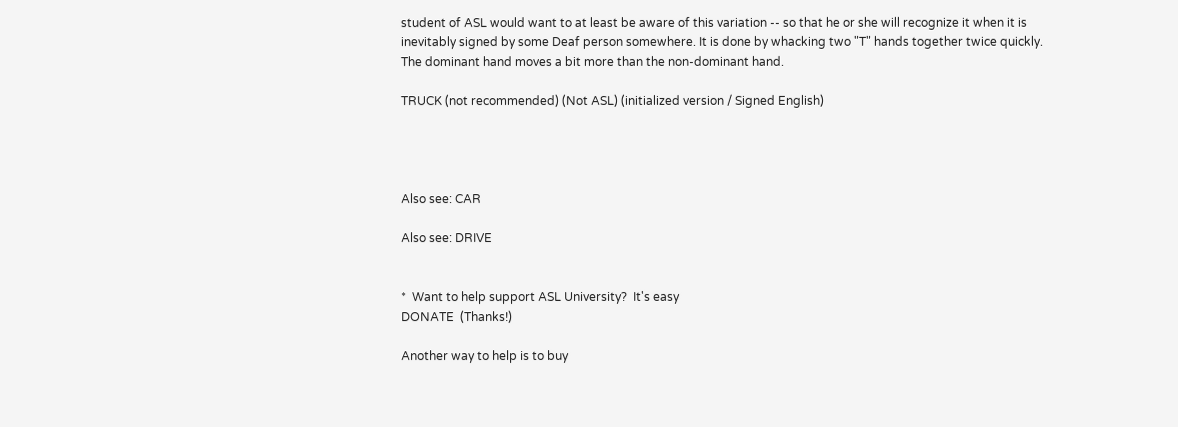student of ASL would want to at least be aware of this variation -- so that he or she will recognize it when it is inevitably signed by some Deaf person somewhere. It is done by whacking two "T" hands together twice quickly. The dominant hand moves a bit more than the non-dominant hand.

TRUCK (not recommended) (Not ASL) (initialized version / Signed English)




Also see: CAR

Also see: DRIVE


*  Want to help support ASL University?  It's easy
DONATE  (Thanks!)

Another way to help is to buy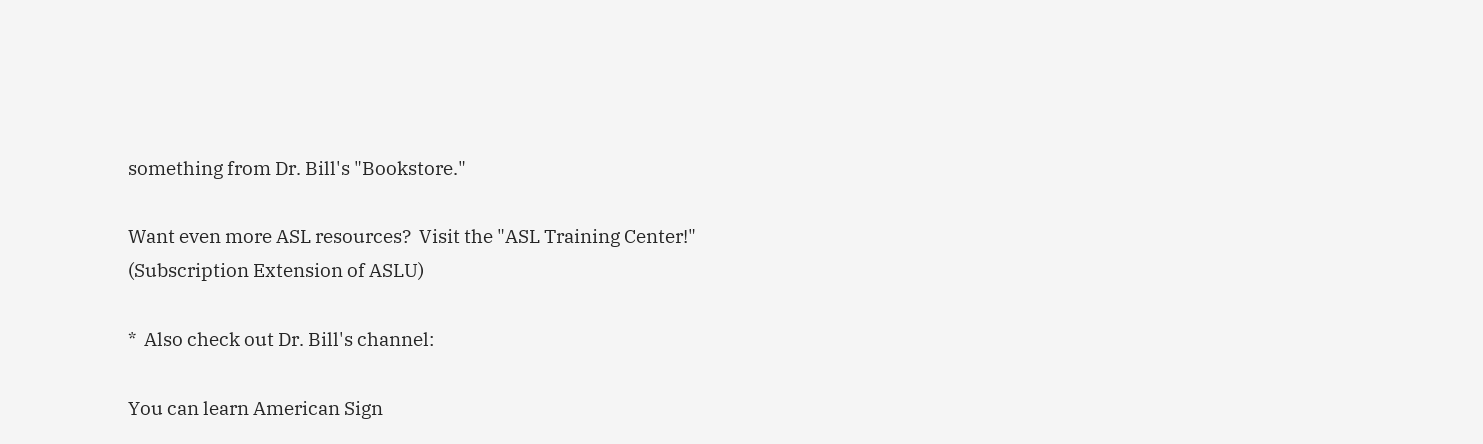something from Dr. Bill's "Bookstore."

Want even more ASL resources?  Visit the "ASL Training Center!"  (Subscription Extension of ASLU)

*  Also check out Dr. Bill's channel:

You can learn American Sign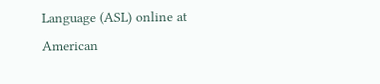Language (ASL) online at American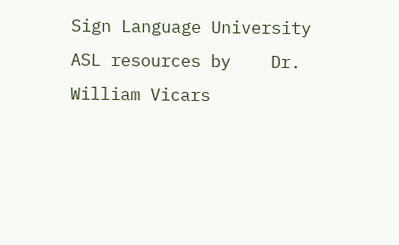Sign Language University
ASL resources by    Dr. William Vicars